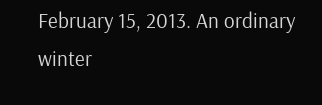February 15, 2013. An ordinary winter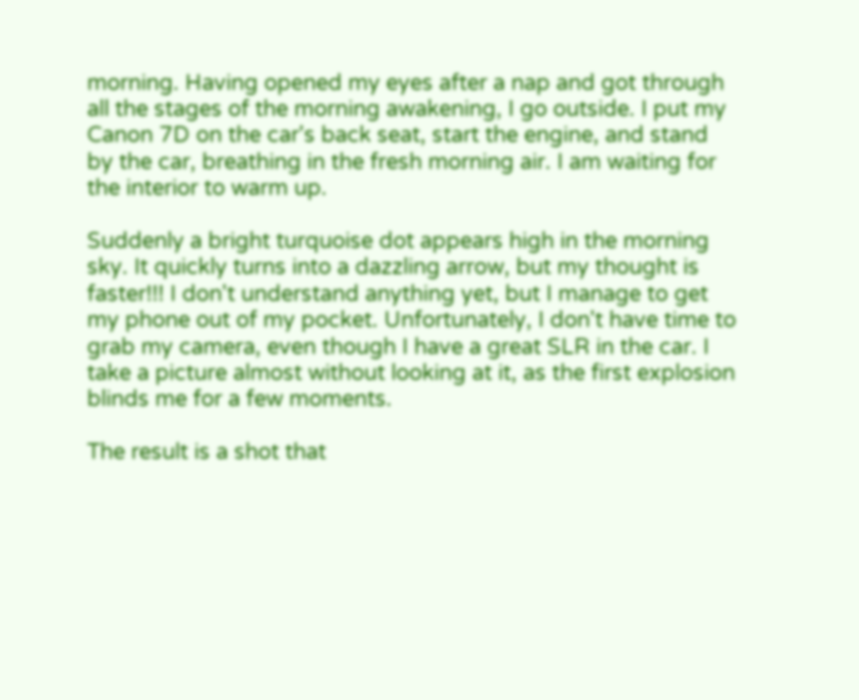morning. Having opened my eyes after a nap and got through all the stages of the morning awakening, I go outside. I put my Canon 7D on the car's back seat, start the engine, and stand by the car, breathing in the fresh morning air. I am waiting for the interior to warm up.

Suddenly a bright turquoise dot appears high in the morning sky. It quickly turns into a dazzling arrow, but my thought is faster!!! I don't understand anything yet, but I manage to get my phone out of my pocket. Unfortunately, I don't have time to grab my camera, even though I have a great SLR in the car. I take a picture almost without looking at it, as the first explosion blinds me for a few moments.

The result is a shot that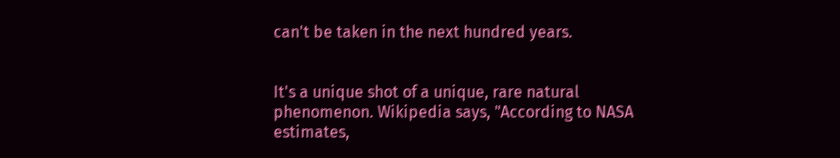can't be taken in the next hundred years.


It's a unique shot of a unique, rare natural phenomenon. Wikipedia says, "According to NASA estimates,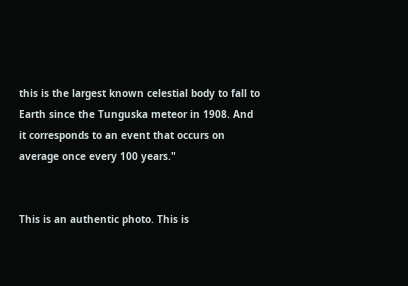this is the largest known celestial body to fall to Earth since the Tunguska meteor in 1908. And it corresponds to an event that occurs on average once every 100 years."


This is an authentic photo. This is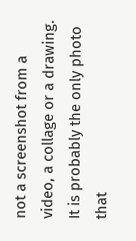not a screenshot from a video, a collage or a drawing. It is probably the only photo that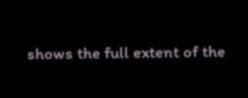shows the full extent of the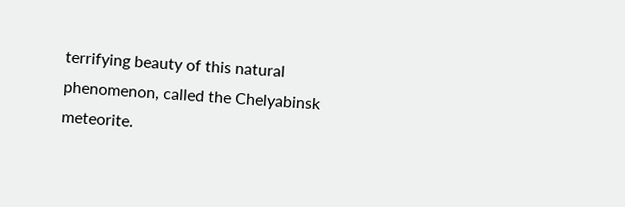terrifying beauty of this natural phenomenon, called the Chelyabinsk meteorite.